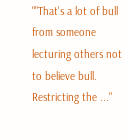""That's a lot of bull from someone lecturing others not to believe bull. Restricting the ..."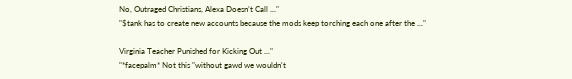No, Outraged Christians, Alexa Doesn’t Call ..."
"$tank has to create new accounts because the mods keep torching each one after the ..."

Virginia Teacher Punished for Kicking Out ..."
"*facepalm* Not this "without gawd we wouldn't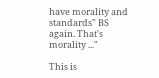have morality and standards" BS again. That's morality ..."

This is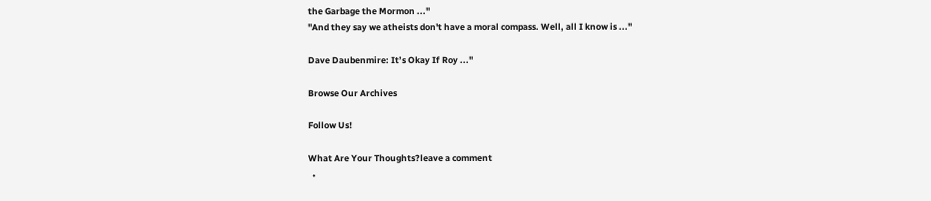the Garbage the Mormon ..."
"And they say we atheists don't have a moral compass. Well, all I know is ..."

Dave Daubenmire: It’s Okay If Roy ..."

Browse Our Archives

Follow Us!

What Are Your Thoughts?leave a comment
  •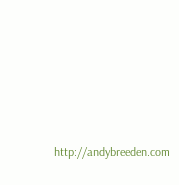http://andybreeden.com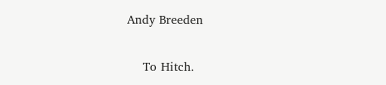Andy Breeden

    To Hitch.